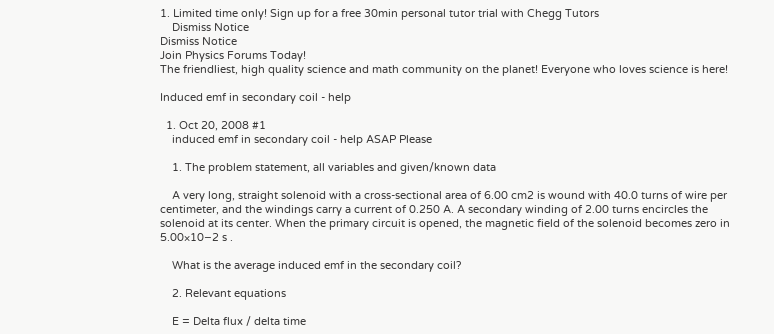1. Limited time only! Sign up for a free 30min personal tutor trial with Chegg Tutors
    Dismiss Notice
Dismiss Notice
Join Physics Forums Today!
The friendliest, high quality science and math community on the planet! Everyone who loves science is here!

Induced emf in secondary coil - help

  1. Oct 20, 2008 #1
    induced emf in secondary coil - help ASAP Please

    1. The problem statement, all variables and given/known data

    A very long, straight solenoid with a cross-sectional area of 6.00 cm2 is wound with 40.0 turns of wire per centimeter, and the windings carry a current of 0.250 A. A secondary winding of 2.00 turns encircles the solenoid at its center. When the primary circuit is opened, the magnetic field of the solenoid becomes zero in 5.00×10−2 s .

    What is the average induced emf in the secondary coil?

    2. Relevant equations

    E = Delta flux / delta time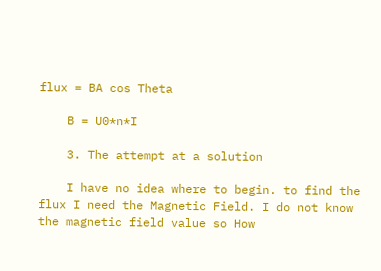flux = BA cos Theta

    B = U0*n*I

    3. The attempt at a solution

    I have no idea where to begin. to find the flux I need the Magnetic Field. I do not know the magnetic field value so How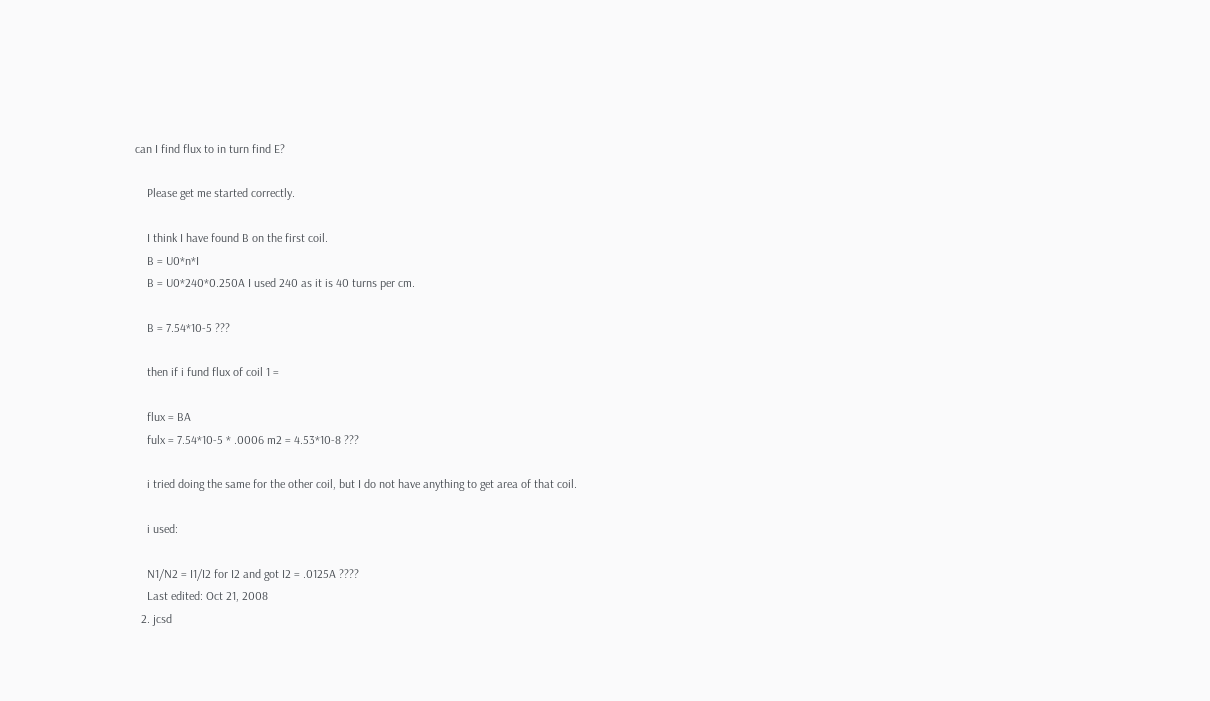can I find flux to in turn find E?

    Please get me started correctly.

    I think I have found B on the first coil.
    B = U0*n*I
    B = U0*240*0.250A I used 240 as it is 40 turns per cm.

    B = 7.54*10-5 ???

    then if i fund flux of coil 1 =

    flux = BA
    fulx = 7.54*10-5 * .0006 m2 = 4.53*10-8 ???

    i tried doing the same for the other coil, but I do not have anything to get area of that coil.

    i used:

    N1/N2 = I1/I2 for I2 and got I2 = .0125A ????
    Last edited: Oct 21, 2008
  2. jcsd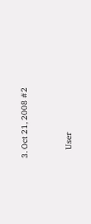3. Oct 21, 2008 #2


    User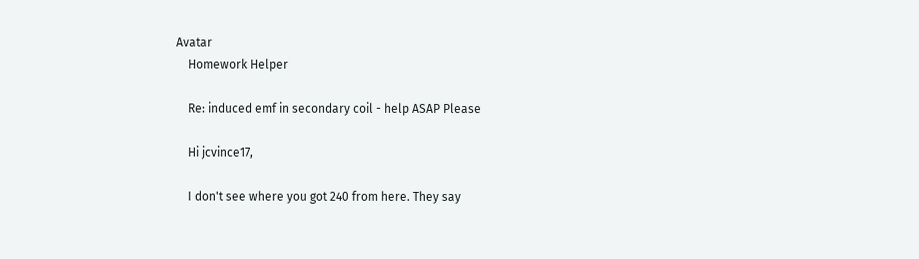Avatar
    Homework Helper

    Re: induced emf in secondary coil - help ASAP Please

    Hi jcvince17,

    I don't see where you got 240 from here. They say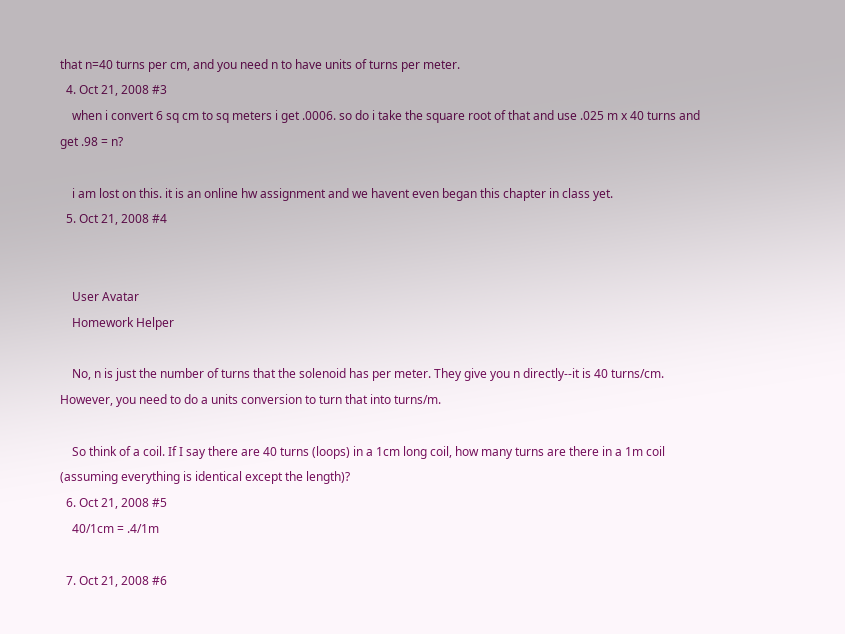that n=40 turns per cm, and you need n to have units of turns per meter.
  4. Oct 21, 2008 #3
    when i convert 6 sq cm to sq meters i get .0006. so do i take the square root of that and use .025 m x 40 turns and get .98 = n?

    i am lost on this. it is an online hw assignment and we havent even began this chapter in class yet.
  5. Oct 21, 2008 #4


    User Avatar
    Homework Helper

    No, n is just the number of turns that the solenoid has per meter. They give you n directly--it is 40 turns/cm. However, you need to do a units conversion to turn that into turns/m.

    So think of a coil. If I say there are 40 turns (loops) in a 1cm long coil, how many turns are there in a 1m coil (assuming everything is identical except the length)?
  6. Oct 21, 2008 #5
    40/1cm = .4/1m

  7. Oct 21, 2008 #6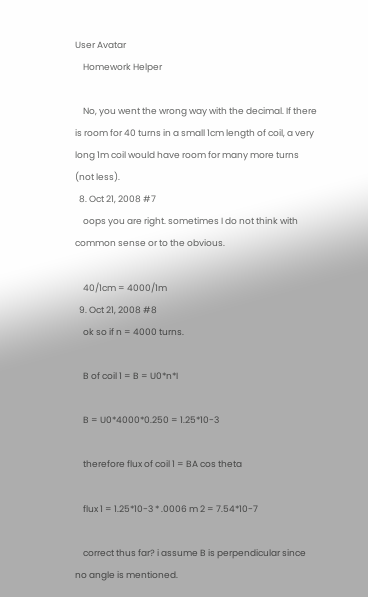User Avatar
    Homework Helper

    No, you went the wrong way with the decimal. If there is room for 40 turns in a small 1cm length of coil, a very long 1m coil would have room for many more turns (not less).
  8. Oct 21, 2008 #7
    oops you are right. sometimes I do not think with common sense or to the obvious.

    40/1cm = 4000/1m
  9. Oct 21, 2008 #8
    ok so if n = 4000 turns.

    B of coil 1 = B = U0*n*I

    B = U0*4000*0.250 = 1.25*10-3

    therefore flux of coil 1 = BA cos theta

    flux 1 = 1.25*10-3 * .0006 m 2 = 7.54*10-7

    correct thus far? i assume B is perpendicular since no angle is mentioned.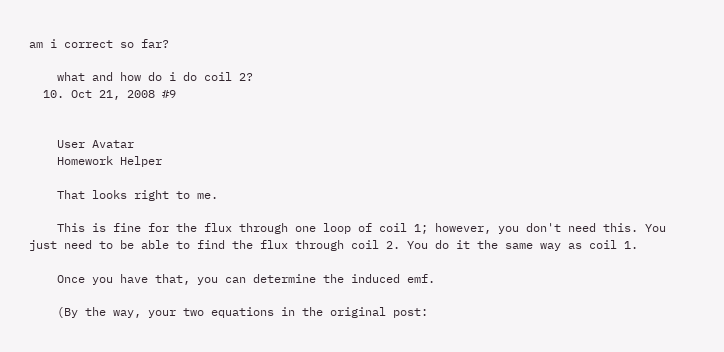am i correct so far?

    what and how do i do coil 2?
  10. Oct 21, 2008 #9


    User Avatar
    Homework Helper

    That looks right to me.

    This is fine for the flux through one loop of coil 1; however, you don't need this. You just need to be able to find the flux through coil 2. You do it the same way as coil 1.

    Once you have that, you can determine the induced emf.

    (By the way, your two equations in the original post: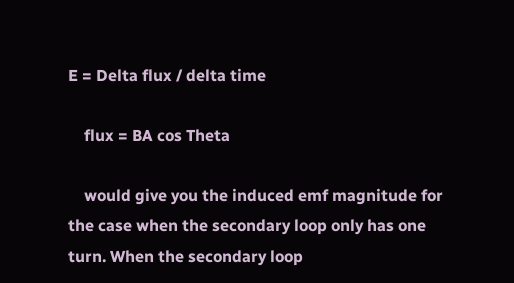E = Delta flux / delta time

    flux = BA cos Theta

    would give you the induced emf magnitude for the case when the secondary loop only has one turn. When the secondary loop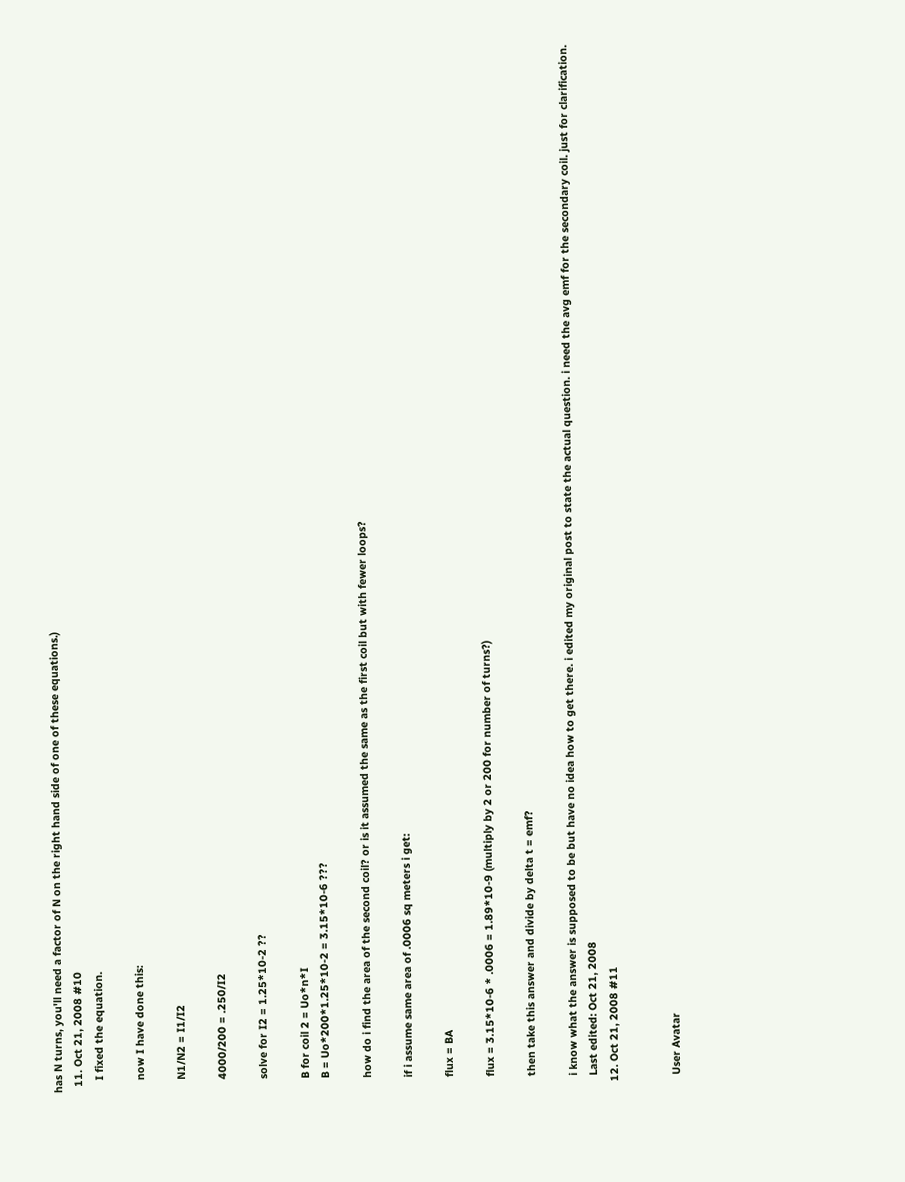has N turns, you'll need a factor of N on the right hand side of one of these equations.)
  11. Oct 21, 2008 #10
    I fixed the equation.

    now I have done this:

    N1/N2 = I1/I2

    4000/200 = .250/I2

    solve for I2 = 1.25*10-2 ??

    B for coil 2 = Uo*n*I
    B = Uo*200*1.25*10-2 = 3.15*10-6 ???

    how do i find the area of the second coil? or is it assumed the same as the first coil but with fewer loops?

    if i assume same area of .0006 sq meters i get:

    flux = BA

    flux = 3.15*10-6 * .0006 = 1.89*10-9 (multiply by 2 or 200 for number of turns?)

    then take this answer and divide by delta t = emf?

    i know what the answer is supposed to be but have no idea how to get there. i edited my original post to state the actual question. i need the avg emf for the secondary coil. just for clarification.
    Last edited: Oct 21, 2008
  12. Oct 21, 2008 #11


    User Avatar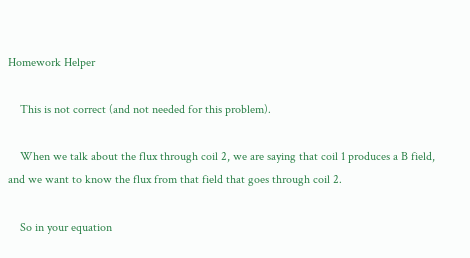Homework Helper

    This is not correct (and not needed for this problem).

    When we talk about the flux through coil 2, we are saying that coil 1 produces a B field, and we want to know the flux from that field that goes through coil 2.

    So in your equation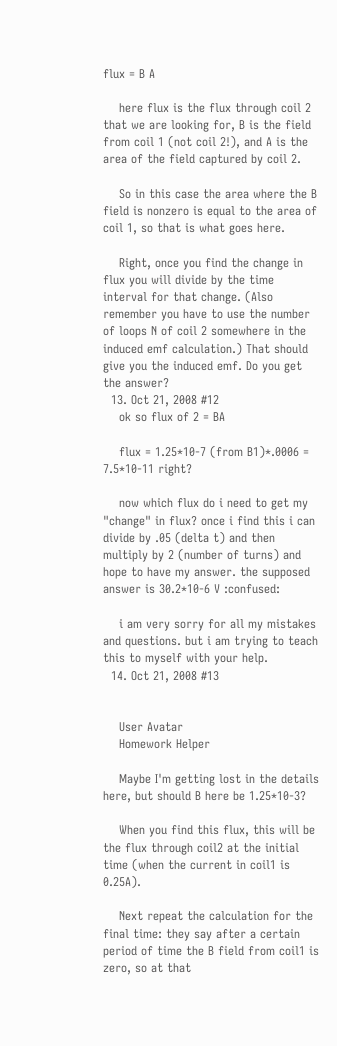flux = B A

    here flux is the flux through coil 2 that we are looking for, B is the field from coil 1 (not coil 2!), and A is the area of the field captured by coil 2.

    So in this case the area where the B field is nonzero is equal to the area of coil 1, so that is what goes here.

    Right, once you find the change in flux you will divide by the time interval for that change. (Also remember you have to use the number of loops N of coil 2 somewhere in the induced emf calculation.) That should give you the induced emf. Do you get the answer?
  13. Oct 21, 2008 #12
    ok so flux of 2 = BA

    flux = 1.25*10-7 (from B1)*.0006 = 7.5*10-11 right?

    now which flux do i need to get my "change" in flux? once i find this i can divide by .05 (delta t) and then multiply by 2 (number of turns) and hope to have my answer. the supposed answer is 30.2*10-6 V :confused:

    i am very sorry for all my mistakes and questions. but i am trying to teach this to myself with your help.
  14. Oct 21, 2008 #13


    User Avatar
    Homework Helper

    Maybe I'm getting lost in the details here, but should B here be 1.25*10-3?

    When you find this flux, this will be the flux through coil2 at the initial time (when the current in coil1 is 0.25A).

    Next repeat the calculation for the final time: they say after a certain period of time the B field from coil1 is zero, so at that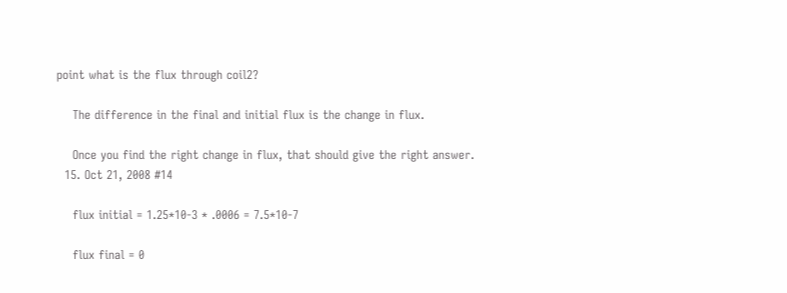point what is the flux through coil2?

    The difference in the final and initial flux is the change in flux.

    Once you find the right change in flux, that should give the right answer.
  15. Oct 21, 2008 #14

    flux initial = 1.25*10-3 * .0006 = 7.5*10-7

    flux final = 0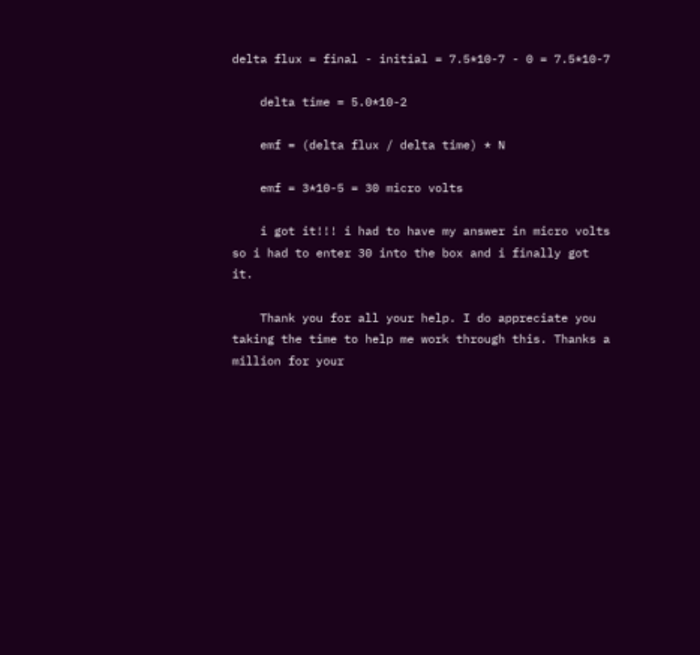delta flux = final - initial = 7.5*10-7 - 0 = 7.5*10-7

    delta time = 5.0*10-2

    emf = (delta flux / delta time) * N

    emf = 3*10-5 = 30 micro volts

    i got it!!! i had to have my answer in micro volts so i had to enter 30 into the box and i finally got it.

    Thank you for all your help. I do appreciate you taking the time to help me work through this. Thanks a million for your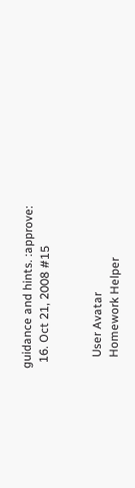guidance and hints. :approve:
  16. Oct 21, 2008 #15


    User Avatar
    Homework Helper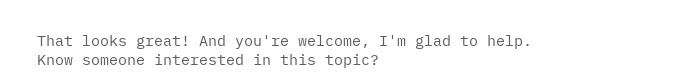That looks great! And you're welcome, I'm glad to help.
Know someone interested in this topic?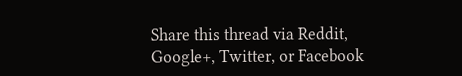Share this thread via Reddit, Google+, Twitter, or Facebook